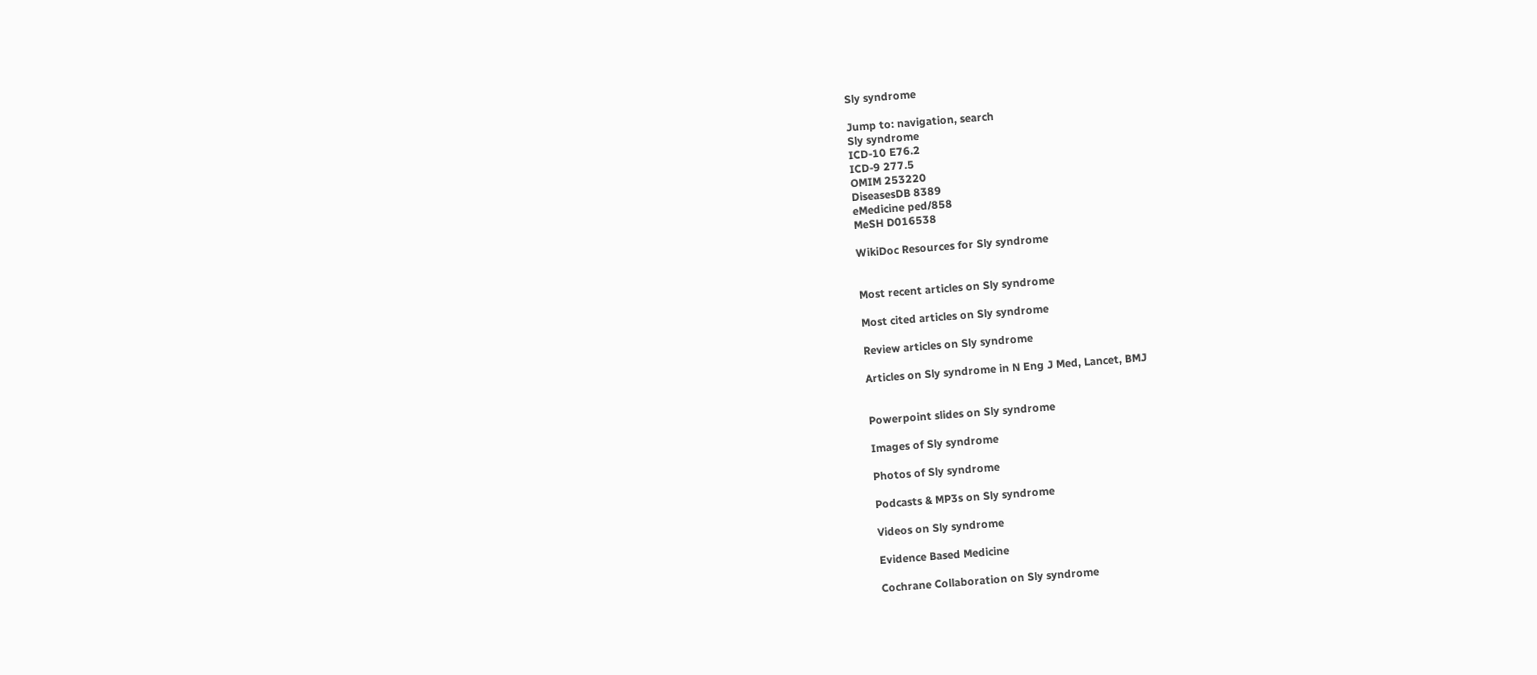Sly syndrome

Jump to: navigation, search
Sly syndrome
ICD-10 E76.2
ICD-9 277.5
OMIM 253220
DiseasesDB 8389
eMedicine ped/858
MeSH D016538

WikiDoc Resources for Sly syndrome


Most recent articles on Sly syndrome

Most cited articles on Sly syndrome

Review articles on Sly syndrome

Articles on Sly syndrome in N Eng J Med, Lancet, BMJ


Powerpoint slides on Sly syndrome

Images of Sly syndrome

Photos of Sly syndrome

Podcasts & MP3s on Sly syndrome

Videos on Sly syndrome

Evidence Based Medicine

Cochrane Collaboration on Sly syndrome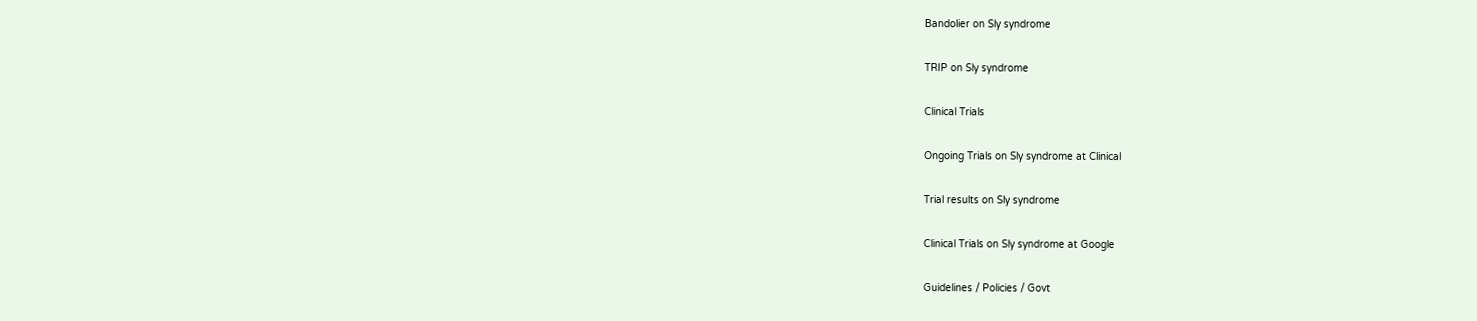Bandolier on Sly syndrome

TRIP on Sly syndrome

Clinical Trials

Ongoing Trials on Sly syndrome at Clinical

Trial results on Sly syndrome

Clinical Trials on Sly syndrome at Google

Guidelines / Policies / Govt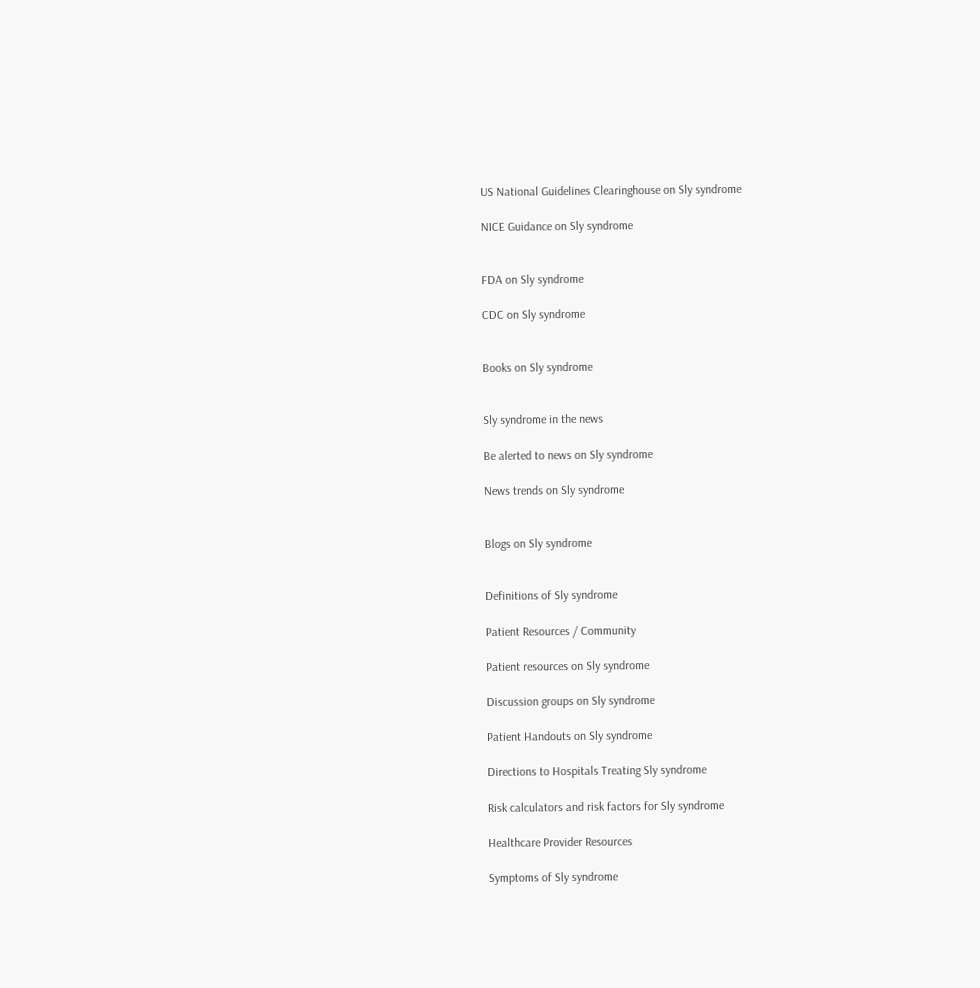US National Guidelines Clearinghouse on Sly syndrome

NICE Guidance on Sly syndrome


FDA on Sly syndrome

CDC on Sly syndrome


Books on Sly syndrome


Sly syndrome in the news

Be alerted to news on Sly syndrome

News trends on Sly syndrome


Blogs on Sly syndrome


Definitions of Sly syndrome

Patient Resources / Community

Patient resources on Sly syndrome

Discussion groups on Sly syndrome

Patient Handouts on Sly syndrome

Directions to Hospitals Treating Sly syndrome

Risk calculators and risk factors for Sly syndrome

Healthcare Provider Resources

Symptoms of Sly syndrome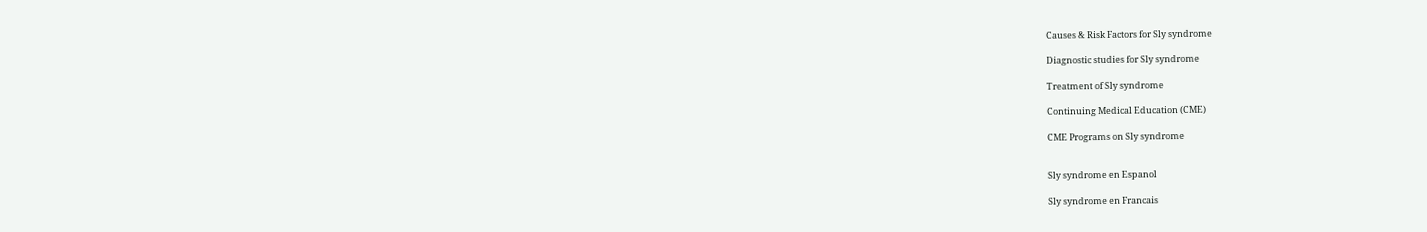Causes & Risk Factors for Sly syndrome

Diagnostic studies for Sly syndrome

Treatment of Sly syndrome

Continuing Medical Education (CME)

CME Programs on Sly syndrome


Sly syndrome en Espanol

Sly syndrome en Francais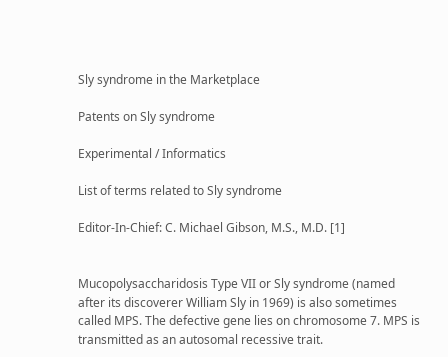Sly syndrome in the Marketplace

Patents on Sly syndrome

Experimental / Informatics

List of terms related to Sly syndrome

Editor-In-Chief: C. Michael Gibson, M.S., M.D. [1]


Mucopolysaccharidosis Type VII or Sly syndrome (named after its discoverer William Sly in 1969) is also sometimes called MPS. The defective gene lies on chromosome 7. MPS is transmitted as an autosomal recessive trait.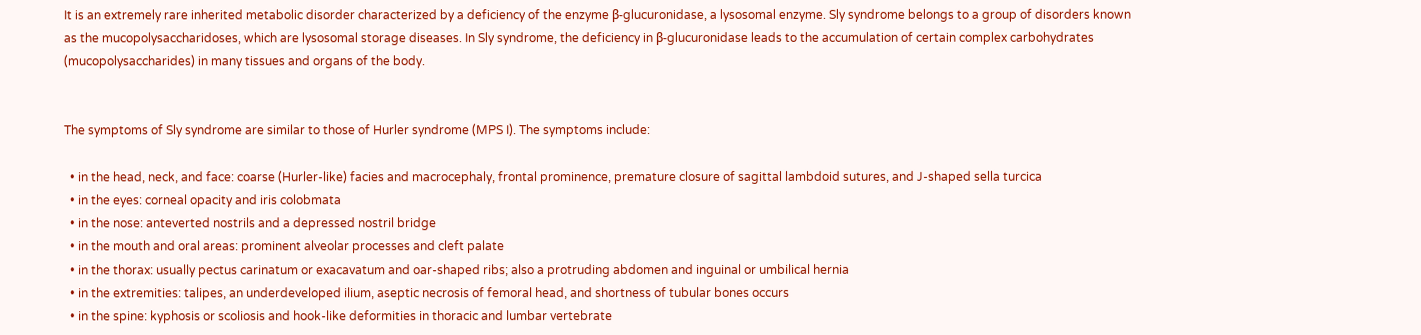It is an extremely rare inherited metabolic disorder characterized by a deficiency of the enzyme β-glucuronidase, a lysosomal enzyme. Sly syndrome belongs to a group of disorders known as the mucopolysaccharidoses, which are lysosomal storage diseases. In Sly syndrome, the deficiency in β-glucuronidase leads to the accumulation of certain complex carbohydrates (mucopolysaccharides) in many tissues and organs of the body.


The symptoms of Sly syndrome are similar to those of Hurler syndrome (MPS I). The symptoms include:

  • in the head, neck, and face: coarse (Hurler-like) facies and macrocephaly, frontal prominence, premature closure of sagittal lambdoid sutures, and J-shaped sella turcica
  • in the eyes: corneal opacity and iris colobmata
  • in the nose: anteverted nostrils and a depressed nostril bridge
  • in the mouth and oral areas: prominent alveolar processes and cleft palate
  • in the thorax: usually pectus carinatum or exacavatum and oar-shaped ribs; also a protruding abdomen and inguinal or umbilical hernia
  • in the extremities: talipes, an underdeveloped ilium, aseptic necrosis of femoral head, and shortness of tubular bones occurs
  • in the spine: kyphosis or scoliosis and hook-like deformities in thoracic and lumbar vertebrate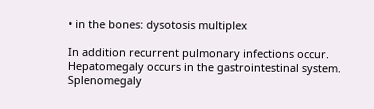• in the bones: dysotosis multiplex

In addition recurrent pulmonary infections occur. Hepatomegaly occurs in the gastrointestinal system. Splenomegaly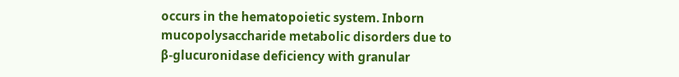occurs in the hematopoietic system. Inborn mucopolysaccharide metabolic disorders due to β-glucuronidase deficiency with granular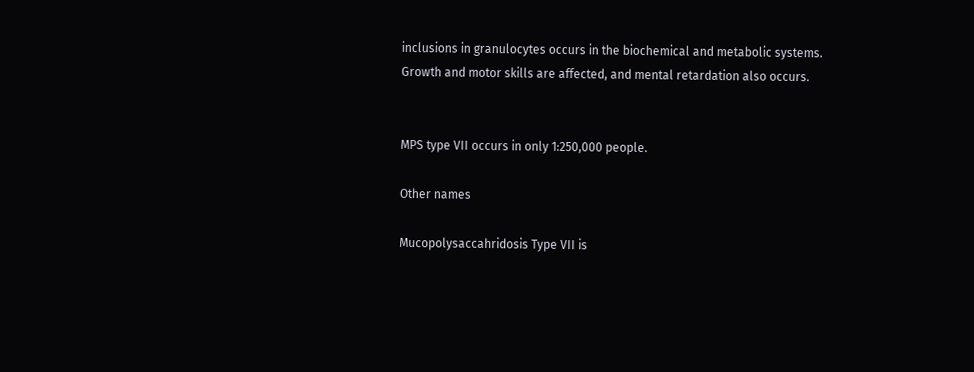inclusions in granulocytes occurs in the biochemical and metabolic systems. Growth and motor skills are affected, and mental retardation also occurs.


MPS type VII occurs in only 1:250,000 people.

Other names

Mucopolysaccahridosis Type VII is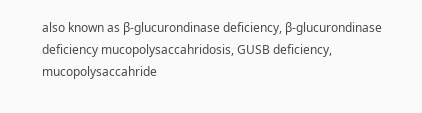also known as β-glucurondinase deficiency, β-glucurondinase deficiency mucopolysaccahridosis, GUSB deficiency, mucopolysaccahride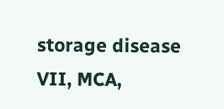storage disease VII, MCA,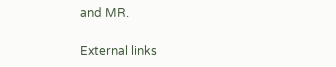and MR.

External links